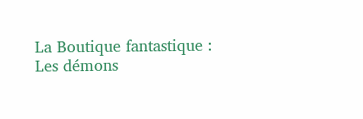La Boutique fantastique : Les démons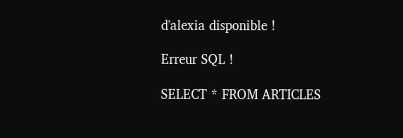d'alexia disponible !

Erreur SQL !

SELECT * FROM ARTICLES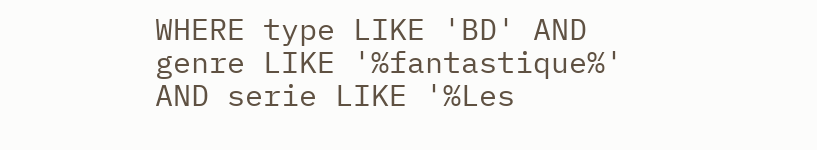WHERE type LIKE 'BD' AND genre LIKE '%fantastique%' AND serie LIKE '%Les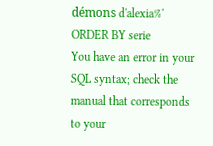démons d'alexia%' ORDER BY serie
You have an error in your SQL syntax; check the manual that corresponds to your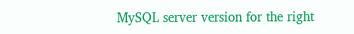MySQL server version for the right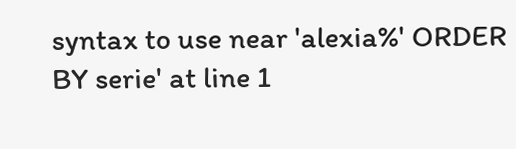syntax to use near 'alexia%' ORDER BY serie' at line 1